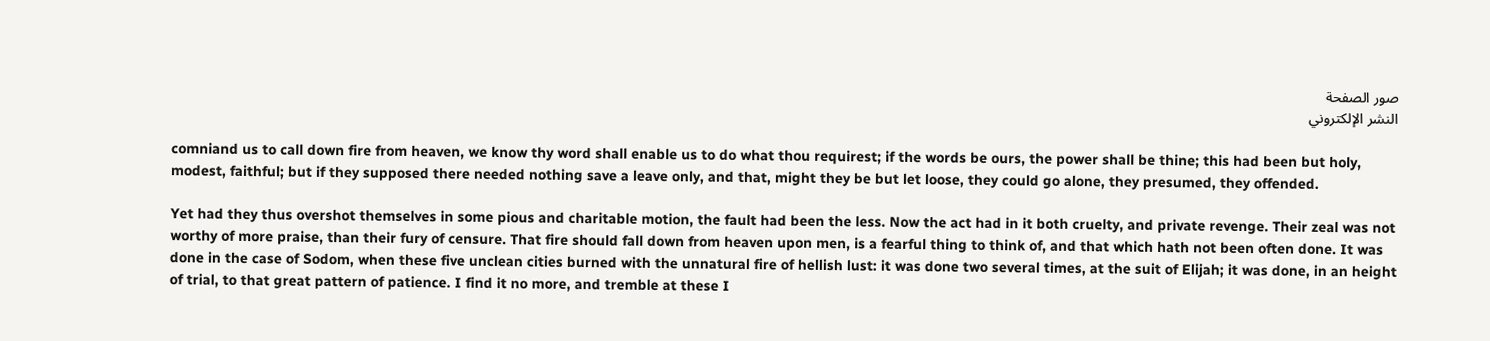صور الصفحة
النشر الإلكتروني

comniand us to call down fire from heaven, we know thy word shall enable us to do what thou requirest; if the words be ours, the power shall be thine; this had been but holy, modest, faithful; but if they supposed there needed nothing save a leave only, and that, might they be but let loose, they could go alone, they presumed, they offended.

Yet had they thus overshot themselves in some pious and charitable motion, the fault had been the less. Now the act had in it both cruelty, and private revenge. Their zeal was not worthy of more praise, than their fury of censure. That fire should fall down from heaven upon men, is a fearful thing to think of, and that which hath not been often done. It was done in the case of Sodom, when these five unclean cities burned with the unnatural fire of hellish lust: it was done two several times, at the suit of Elijah; it was done, in an height of trial, to that great pattern of patience. I find it no more, and tremble at these I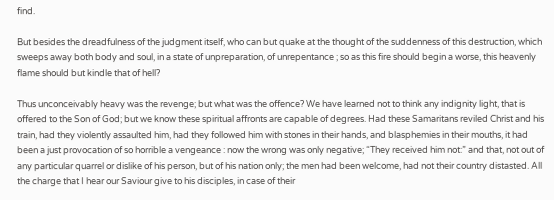find.

But besides the dreadfulness of the judgment itself, who can but quake at the thought of the suddenness of this destruction, which sweeps away both body and soul, in a state of unpreparation, of unrepentance ; so as this fire should begin a worse, this heavenly flame should but kindle that of hell?

Thus unconceivably heavy was the revenge; but what was the offence? We have learned not to think any indignity light, that is offered to the Son of God; but we know these spiritual affronts are capable of degrees. Had these Samaritans reviled Christ and his train, had they violently assaulted him, had they followed him with stones in their hands, and blasphemies in their mouths, it had been a just provocation of so horrible a vengeance : now the wrong was only negative; “They received him not:” and that, not out of any particular quarrel or dislike of his person, but of his nation only; the men had been welcome, had not their country distasted. All the charge that I hear our Saviour give to his disciples, in case of their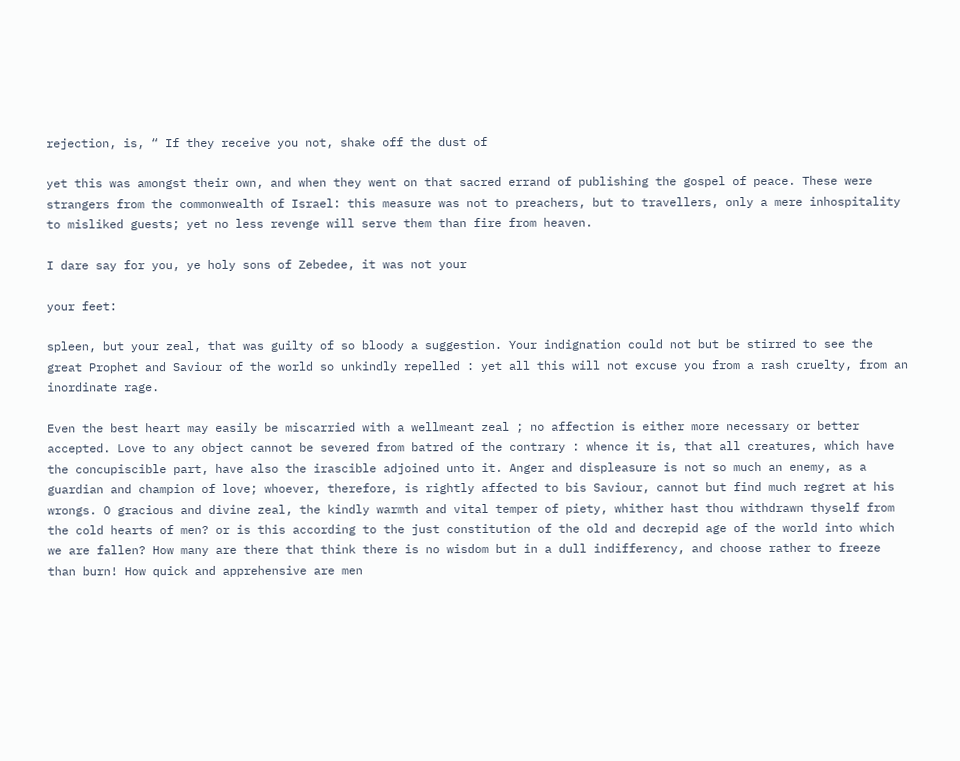rejection, is, “ If they receive you not, shake off the dust of

yet this was amongst their own, and when they went on that sacred errand of publishing the gospel of peace. These were strangers from the commonwealth of Israel: this measure was not to preachers, but to travellers, only a mere inhospitality to misliked guests; yet no less revenge will serve them than fire from heaven.

I dare say for you, ye holy sons of Zebedee, it was not your

your feet:

spleen, but your zeal, that was guilty of so bloody a suggestion. Your indignation could not but be stirred to see the great Prophet and Saviour of the world so unkindly repelled : yet all this will not excuse you from a rash cruelty, from an inordinate rage.

Even the best heart may easily be miscarried with a wellmeant zeal ; no affection is either more necessary or better accepted. Love to any object cannot be severed from batred of the contrary : whence it is, that all creatures, which have the concupiscible part, have also the irascible adjoined unto it. Anger and displeasure is not so much an enemy, as a guardian and champion of love; whoever, therefore, is rightly affected to bis Saviour, cannot but find much regret at his wrongs. O gracious and divine zeal, the kindly warmth and vital temper of piety, whither hast thou withdrawn thyself from the cold hearts of men? or is this according to the just constitution of the old and decrepid age of the world into which we are fallen? How many are there that think there is no wisdom but in a dull indifferency, and choose rather to freeze than burn! How quick and apprehensive are men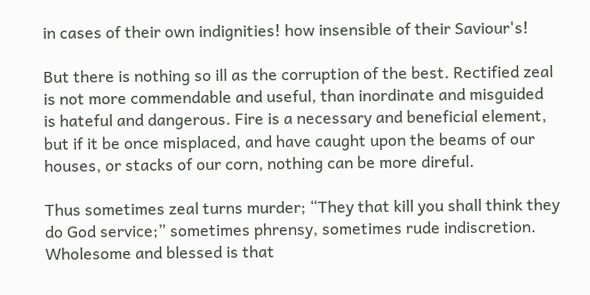in cases of their own indignities! how insensible of their Saviour's!

But there is nothing so ill as the corruption of the best. Rectified zeal is not more commendable and useful, than inordinate and misguided is hateful and dangerous. Fire is a necessary and beneficial element, but if it be once misplaced, and have caught upon the beams of our houses, or stacks of our corn, nothing can be more direful.

Thus sometimes zeal turns murder; “They that kill you shall think they do God service;” sometimes phrensy, sometimes rude indiscretion. Wholesome and blessed is that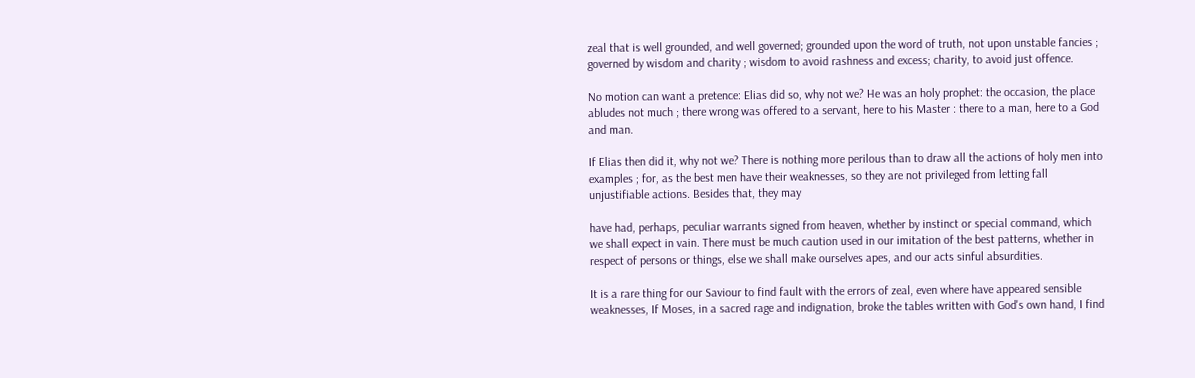zeal that is well grounded, and well governed; grounded upon the word of truth, not upon unstable fancies ; governed by wisdom and charity ; wisdom to avoid rashness and excess; charity, to avoid just offence.

No motion can want a pretence: Elias did so, why not we? He was an holy prophet: the occasion, the place abludes not much ; there wrong was offered to a servant, here to his Master : there to a man, here to a God and man.

If Elias then did it, why not we? There is nothing more perilous than to draw all the actions of holy men into examples ; for, as the best men have their weaknesses, so they are not privileged from letting fall unjustifiable actions. Besides that, they may

have had, perhaps, peculiar warrants signed from heaven, whether by instinct or special command, which we shall expect in vain. There must be much caution used in our imitation of the best patterns, whether in respect of persons or things, else we shall make ourselves apes, and our acts sinful absurdities.

It is a rare thing for our Saviour to find fault with the errors of zeal, even where have appeared sensible weaknesses, If Moses, in a sacred rage and indignation, broke the tables written with God's own hand, I find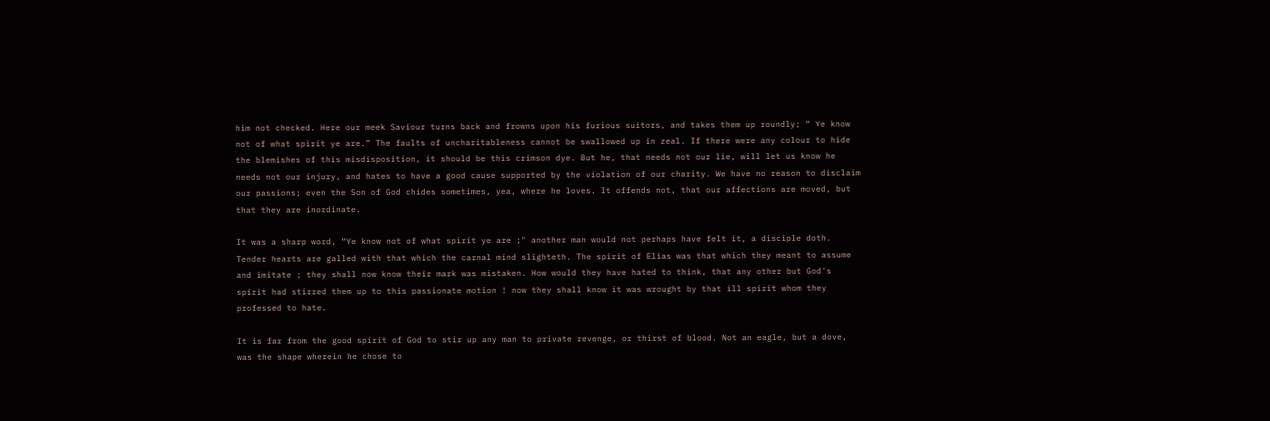him not checked. Here our meek Saviour turns back and frowns upon his furious suitors, and takes them up roundly; “ Ye know not of what spirit ye are.” The faults of uncharitableness cannot be swallowed up in zeal. If there were any colour to hide the blemishes of this misdisposition, it should be this crimson dye. But he, that needs not our lie, will let us know he needs not our injury, and hates to have a good cause supported by the violation of our charity. We have no reason to disclaim our passions; even the Son of God chides sometimes, yea, where he loves. It offends not, that our affections are moved, but that they are inordinate.

It was a sharp word, “Ye know not of what spirit ye are ;" another man would not perhaps have felt it, a disciple doth. Tender hearts are galled with that which the carnal mind slighteth. The spirit of Elias was that which they meant to assume and imitate ; they shall now know their mark was mistaken. How would they have hated to think, that any other but God's spirit had stirred them up to this passionate motion ! now they shall know it was wrought by that ill spirit whom they professed to hate.

It is far from the good spirit of God to stir up any man to private revenge, or thirst of blood. Not an eagle, but a dove, was the shape wherein he chose to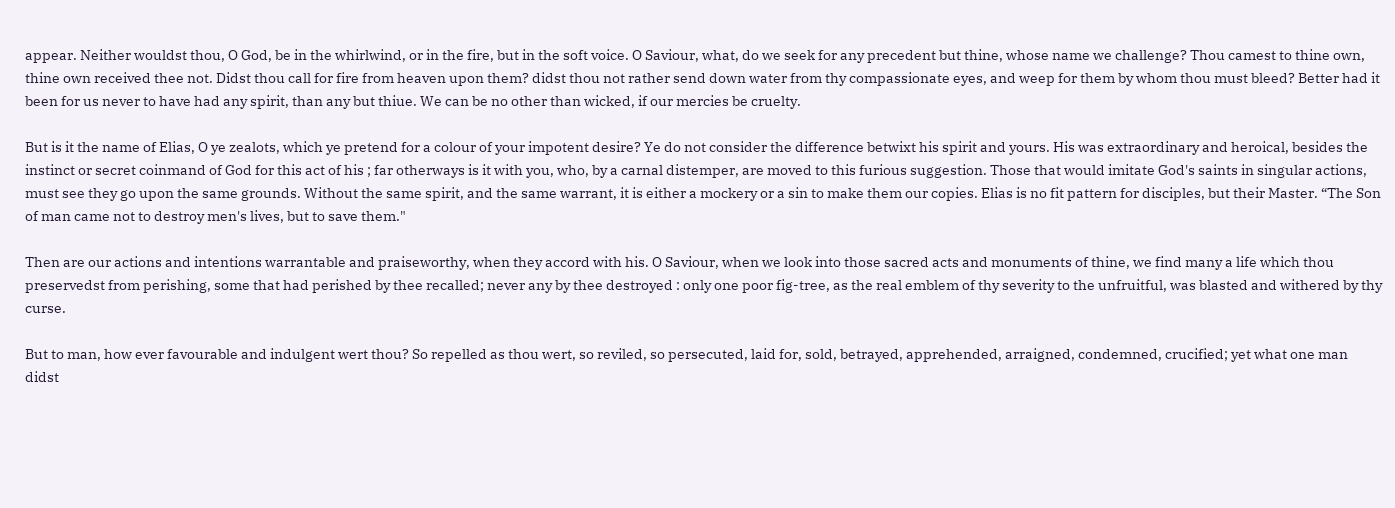appear. Neither wouldst thou, O God, be in the whirlwind, or in the fire, but in the soft voice. O Saviour, what, do we seek for any precedent but thine, whose name we challenge? Thou camest to thine own, thine own received thee not. Didst thou call for fire from heaven upon them? didst thou not rather send down water from thy compassionate eyes, and weep for them by whom thou must bleed? Better had it been for us never to have had any spirit, than any but thiue. We can be no other than wicked, if our mercies be cruelty.

But is it the name of Elias, O ye zealots, which ye pretend for a colour of your impotent desire? Ye do not consider the difference betwixt his spirit and yours. His was extraordinary and heroical, besides the instinct or secret coinmand of God for this act of his ; far otherways is it with you, who, by a carnal distemper, are moved to this furious suggestion. Those that would imitate God's saints in singular actions, must see they go upon the same grounds. Without the same spirit, and the same warrant, it is either a mockery or a sin to make them our copies. Elias is no fit pattern for disciples, but their Master. “The Son of man came not to destroy men's lives, but to save them."

Then are our actions and intentions warrantable and praiseworthy, when they accord with his. O Saviour, when we look into those sacred acts and monuments of thine, we find many a life which thou preservedst from perishing, some that had perished by thee recalled; never any by thee destroyed : only one poor fig-tree, as the real emblem of thy severity to the unfruitful, was blasted and withered by thy curse.

But to man, how ever favourable and indulgent wert thou? So repelled as thou wert, so reviled, so persecuted, laid for, sold, betrayed, apprehended, arraigned, condemned, crucified; yet what one man didst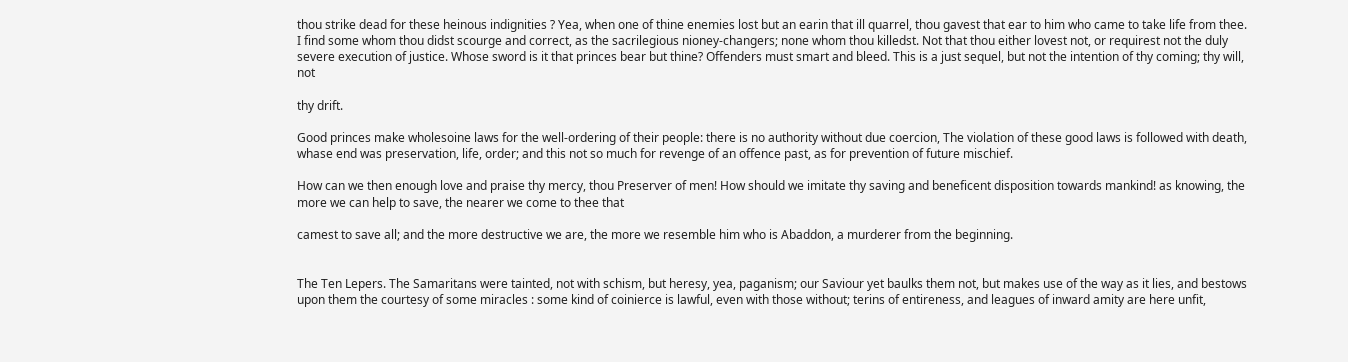thou strike dead for these heinous indignities ? Yea, when one of thine enemies lost but an earin that ill quarrel, thou gavest that ear to him who came to take life from thee. I find some whom thou didst scourge and correct, as the sacrilegious nioney-changers; none whom thou killedst. Not that thou either lovest not, or requirest not the duly severe execution of justice. Whose sword is it that princes bear but thine? Offenders must smart and bleed. This is a just sequel, but not the intention of thy coming; thy will, not

thy drift.

Good princes make wholesoine laws for the well-ordering of their people: there is no authority without due coercion, The violation of these good laws is followed with death, whase end was preservation, life, order; and this not so much for revenge of an offence past, as for prevention of future mischief.

How can we then enough love and praise thy mercy, thou Preserver of men! How should we imitate thy saving and beneficent disposition towards mankind! as knowing, the more we can help to save, the nearer we come to thee that

camest to save all; and the more destructive we are, the more we resemble him who is Abaddon, a murderer from the beginning.


The Ten Lepers. The Samaritans were tainted, not with schism, but heresy, yea, paganism; our Saviour yet baulks them not, but makes use of the way as it lies, and bestows upon them the courtesy of some miracles : some kind of coinierce is lawful, even with those without; terins of entireness, and leagues of inward amity are here unfit,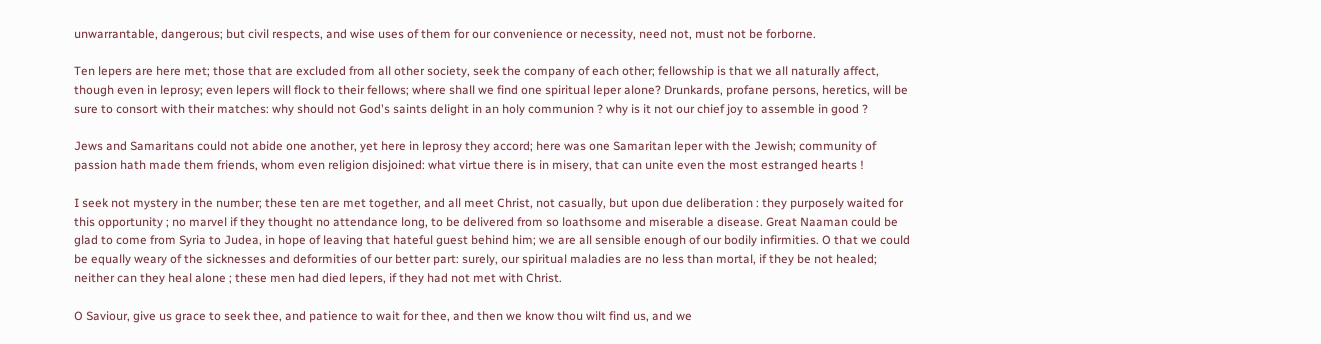unwarrantable, dangerous; but civil respects, and wise uses of them for our convenience or necessity, need not, must not be forborne.

Ten lepers are here met; those that are excluded from all other society, seek the company of each other; fellowship is that we all naturally affect, though even in leprosy; even lepers will flock to their fellows; where shall we find one spiritual leper alone? Drunkards, profane persons, heretics, will be sure to consort with their matches: why should not God's saints delight in an holy communion ? why is it not our chief joy to assemble in good ?

Jews and Samaritans could not abide one another, yet here in leprosy they accord; here was one Samaritan leper with the Jewish; community of passion hath made them friends, whom even religion disjoined: what virtue there is in misery, that can unite even the most estranged hearts !

I seek not mystery in the number; these ten are met together, and all meet Christ, not casually, but upon due deliberation : they purposely waited for this opportunity ; no marvel if they thought no attendance long, to be delivered from so loathsome and miserable a disease. Great Naaman could be glad to come from Syria to Judea, in hope of leaving that hateful guest behind him; we are all sensible enough of our bodily infirmities. O that we could be equally weary of the sicknesses and deformities of our better part: surely, our spiritual maladies are no less than mortal, if they be not healed; neither can they heal alone ; these men had died lepers, if they had not met with Christ.

O Saviour, give us grace to seek thee, and patience to wait for thee, and then we know thou wilt find us, and we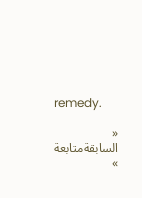remedy.

« السابقةمتابعة »